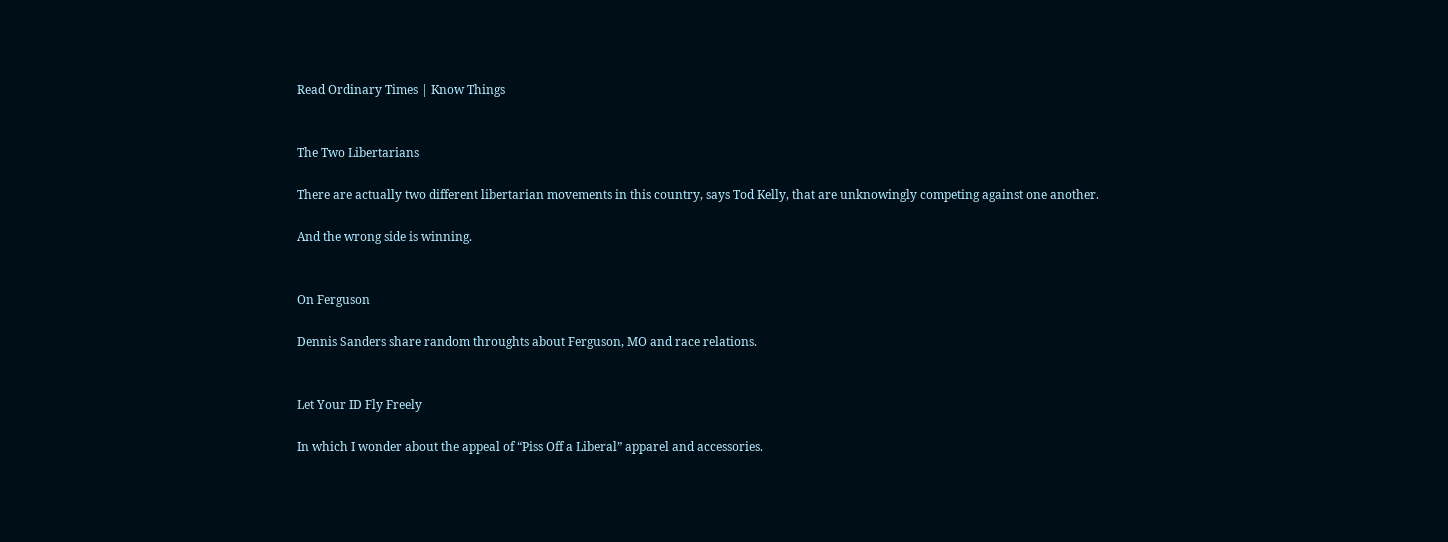Read Ordinary Times | Know Things


The Two Libertarians

There are actually two different libertarian movements in this country, says Tod Kelly, that are unknowingly competing against one another.

And the wrong side is winning.


On Ferguson

Dennis Sanders share random throughts about Ferguson, MO and race relations.


Let Your ID Fly Freely

In which I wonder about the appeal of “Piss Off a Liberal” apparel and accessories.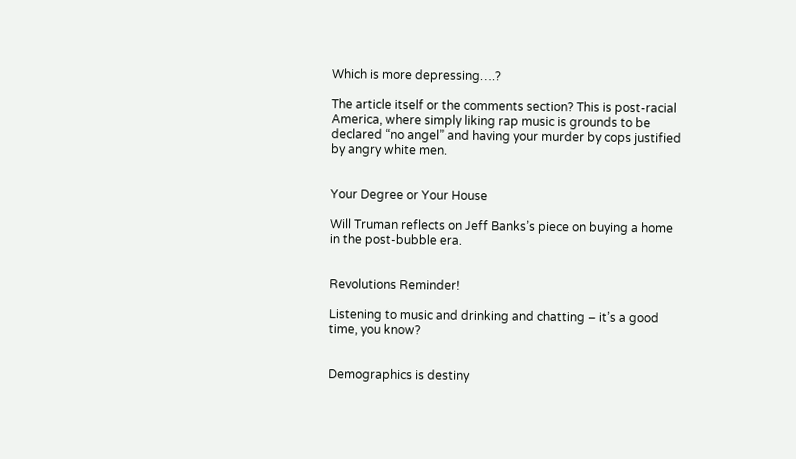Which is more depressing….?

The article itself or the comments section? This is post-racial America, where simply liking rap music is grounds to be declared “no angel” and having your murder by cops justified by angry white men.


Your Degree or Your House

Will Truman reflects on Jeff Banks’s piece on buying a home in the post-bubble era.


Revolutions Reminder!

Listening to music and drinking and chatting – it’s a good time, you know?


Demographics is destiny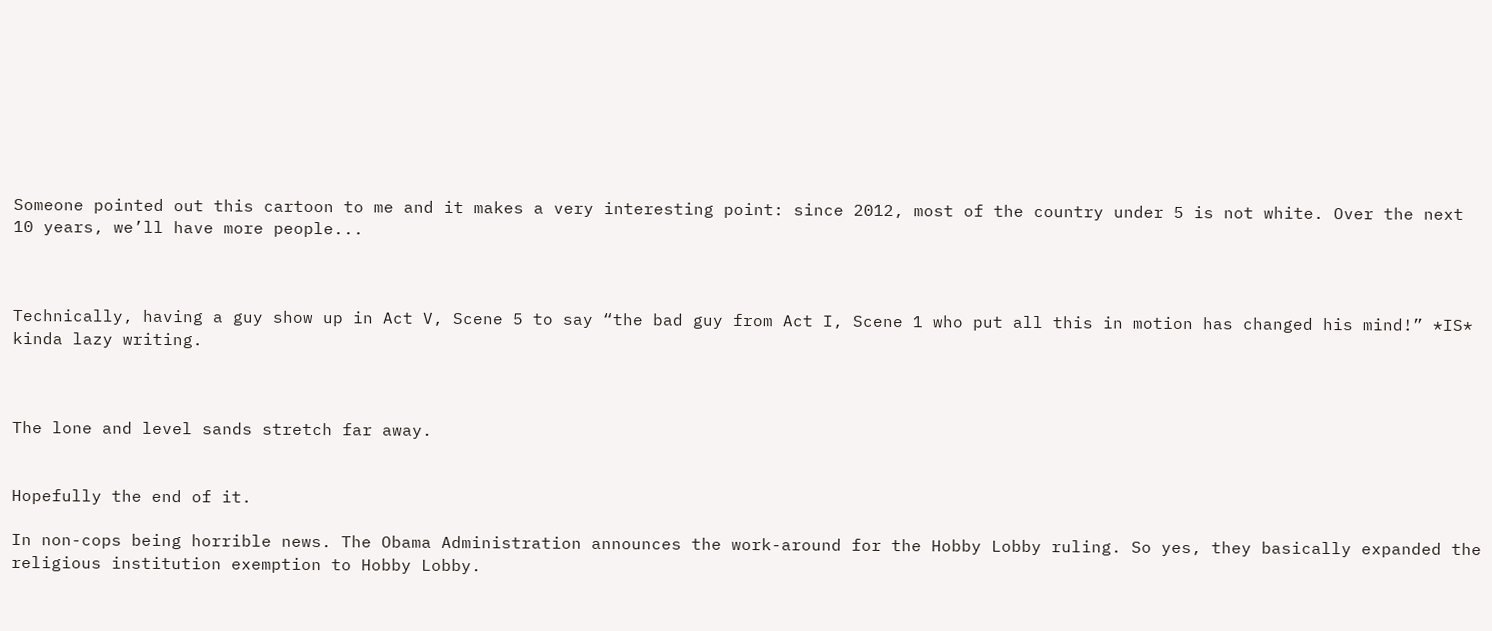Someone pointed out this cartoon to me and it makes a very interesting point: since 2012, most of the country under 5 is not white. Over the next 10 years, we’ll have more people...



Technically, having a guy show up in Act V, Scene 5 to say “the bad guy from Act I, Scene 1 who put all this in motion has changed his mind!” *IS* kinda lazy writing.



The lone and level sands stretch far away.


Hopefully the end of it.

In non-cops being horrible news. The Obama Administration announces the work-around for the Hobby Lobby ruling. So yes, they basically expanded the religious institution exemption to Hobby Lobby.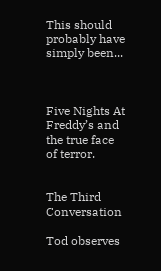This should probably have simply been...



Five Nights At Freddy’s and the true face of terror.


The Third Conversation

Tod observes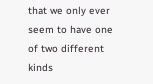that we only ever seem to have one of two different kinds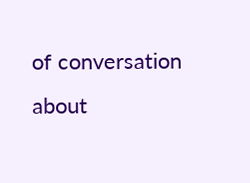of conversation about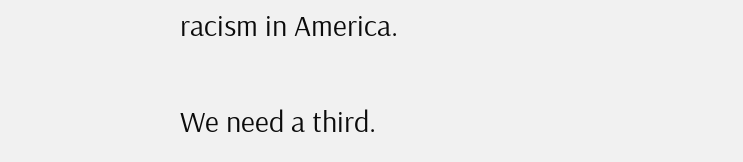racism in America.

We need a third.